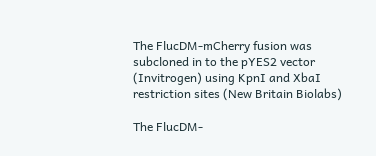The FlucDM-mCherry fusion was subcloned in to the pYES2 vector (Invitrogen) using KpnI and XbaI restriction sites (New Britain Biolabs)

The FlucDM-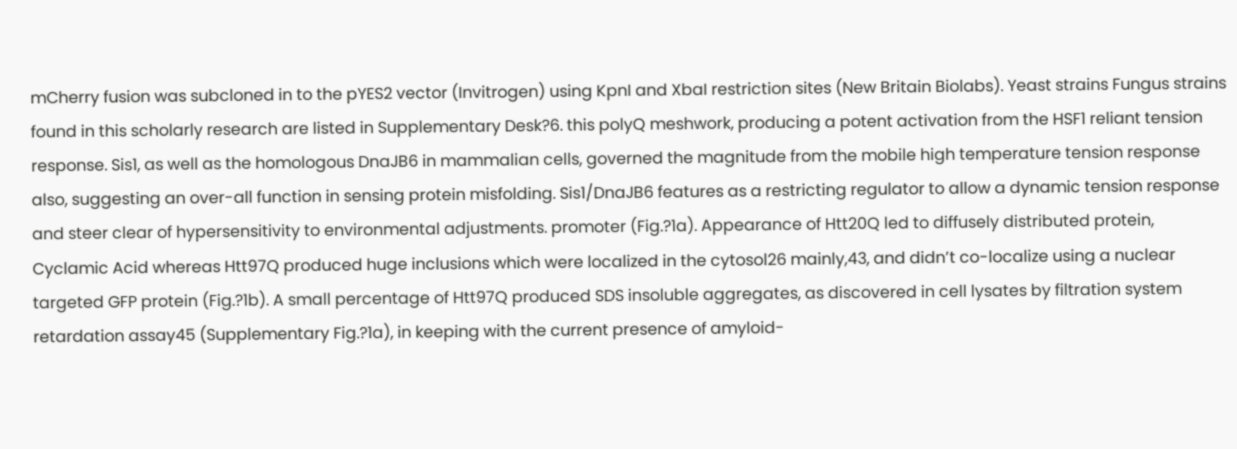mCherry fusion was subcloned in to the pYES2 vector (Invitrogen) using KpnI and XbaI restriction sites (New Britain Biolabs). Yeast strains Fungus strains found in this scholarly research are listed in Supplementary Desk?6. this polyQ meshwork, producing a potent activation from the HSF1 reliant tension response. Sis1, as well as the homologous DnaJB6 in mammalian cells, governed the magnitude from the mobile high temperature tension response also, suggesting an over-all function in sensing protein misfolding. Sis1/DnaJB6 features as a restricting regulator to allow a dynamic tension response and steer clear of hypersensitivity to environmental adjustments. promoter (Fig.?1a). Appearance of Htt20Q led to diffusely distributed protein, Cyclamic Acid whereas Htt97Q produced huge inclusions which were localized in the cytosol26 mainly,43, and didn’t co-localize using a nuclear targeted GFP protein (Fig.?1b). A small percentage of Htt97Q produced SDS insoluble aggregates, as discovered in cell lysates by filtration system retardation assay45 (Supplementary Fig.?1a), in keeping with the current presence of amyloid-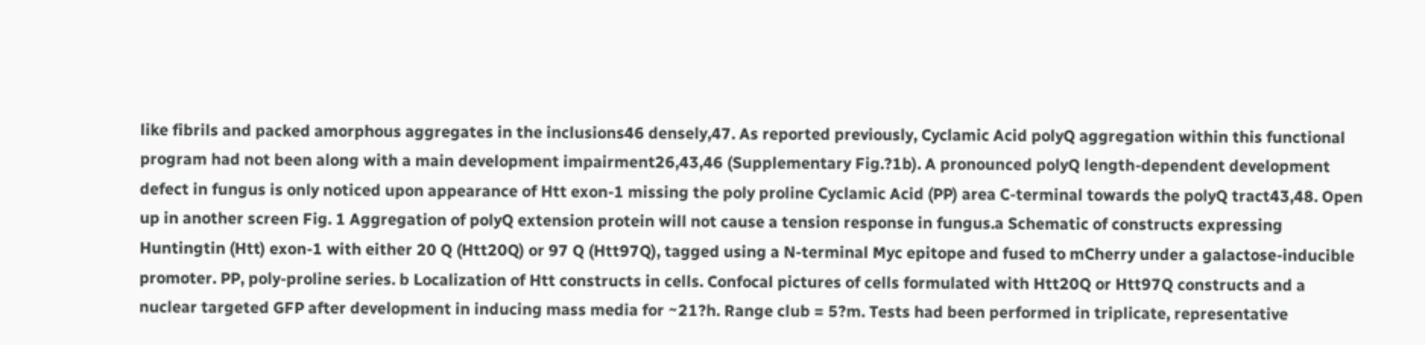like fibrils and packed amorphous aggregates in the inclusions46 densely,47. As reported previously, Cyclamic Acid polyQ aggregation within this functional program had not been along with a main development impairment26,43,46 (Supplementary Fig.?1b). A pronounced polyQ length-dependent development defect in fungus is only noticed upon appearance of Htt exon-1 missing the poly proline Cyclamic Acid (PP) area C-terminal towards the polyQ tract43,48. Open up in another screen Fig. 1 Aggregation of polyQ extension protein will not cause a tension response in fungus.a Schematic of constructs expressing Huntingtin (Htt) exon-1 with either 20 Q (Htt20Q) or 97 Q (Htt97Q), tagged using a N-terminal Myc epitope and fused to mCherry under a galactose-inducible promoter. PP, poly-proline series. b Localization of Htt constructs in cells. Confocal pictures of cells formulated with Htt20Q or Htt97Q constructs and a nuclear targeted GFP after development in inducing mass media for ~21?h. Range club = 5?m. Tests had been performed in triplicate, representative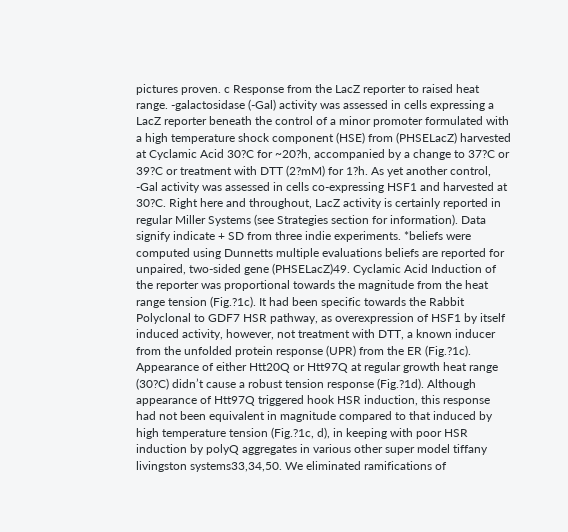pictures proven. c Response from the LacZ reporter to raised heat range. -galactosidase (-Gal) activity was assessed in cells expressing a LacZ reporter beneath the control of a minor promoter formulated with a high temperature shock component (HSE) from (PHSELacZ) harvested at Cyclamic Acid 30?C for ~20?h, accompanied by a change to 37?C or 39?C or treatment with DTT (2?mM) for 1?h. As yet another control, -Gal activity was assessed in cells co-expressing HSF1 and harvested at 30?C. Right here and throughout, LacZ activity is certainly reported in regular Miller Systems (see Strategies section for information). Data signify indicate + SD from three indie experiments. *beliefs were computed using Dunnetts multiple evaluations beliefs are reported for unpaired, two-sided gene (PHSELacZ)49. Cyclamic Acid Induction of the reporter was proportional towards the magnitude from the heat range tension (Fig.?1c). It had been specific towards the Rabbit Polyclonal to GDF7 HSR pathway, as overexpression of HSF1 by itself induced activity, however, not treatment with DTT, a known inducer from the unfolded protein response (UPR) from the ER (Fig.?1c). Appearance of either Htt20Q or Htt97Q at regular growth heat range (30?C) didn’t cause a robust tension response (Fig.?1d). Although appearance of Htt97Q triggered hook HSR induction, this response had not been equivalent in magnitude compared to that induced by high temperature tension (Fig.?1c, d), in keeping with poor HSR induction by polyQ aggregates in various other super model tiffany livingston systems33,34,50. We eliminated ramifications of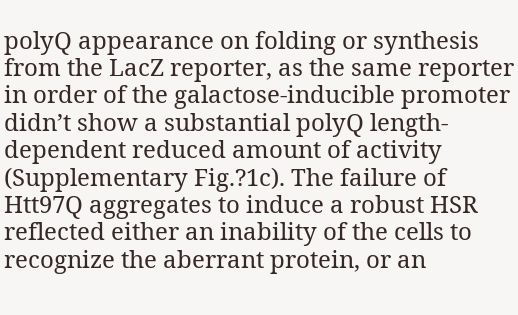polyQ appearance on folding or synthesis from the LacZ reporter, as the same reporter in order of the galactose-inducible promoter didn’t show a substantial polyQ length-dependent reduced amount of activity (Supplementary Fig.?1c). The failure of Htt97Q aggregates to induce a robust HSR reflected either an inability of the cells to recognize the aberrant protein, or an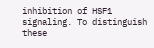inhibition of HSF1 signaling. To distinguish these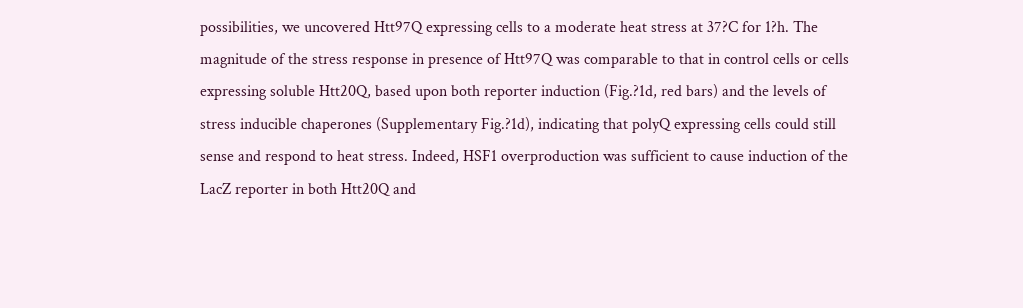possibilities, we uncovered Htt97Q expressing cells to a moderate heat stress at 37?C for 1?h. The magnitude of the stress response in presence of Htt97Q was comparable to that in control cells or cells expressing soluble Htt20Q, based upon both reporter induction (Fig.?1d, red bars) and the levels of stress inducible chaperones (Supplementary Fig.?1d), indicating that polyQ expressing cells could still sense and respond to heat stress. Indeed, HSF1 overproduction was sufficient to cause induction of the LacZ reporter in both Htt20Q and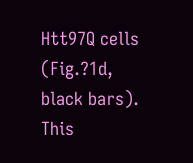Htt97Q cells (Fig.?1d, black bars). This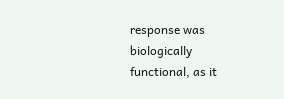response was biologically functional, as it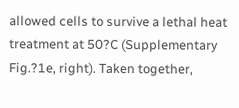allowed cells to survive a lethal heat treatment at 50?C (Supplementary Fig.?1e, right). Taken together,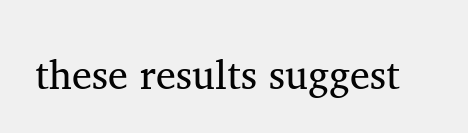these results suggest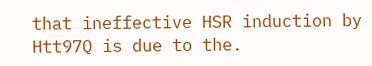that ineffective HSR induction by Htt97Q is due to the.